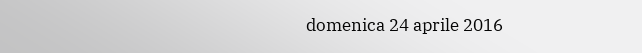domenica 24 aprile 2016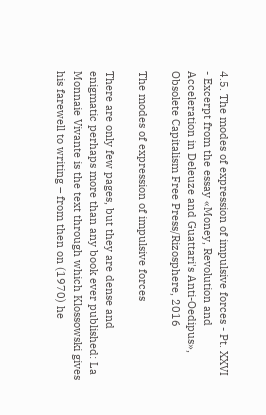4.5. The modes of expression of impulsive forces - Pt. XXVI - Excerpt from the essay «Money, Revolution and Acceleration in Deleuze and Guattari's Anti-Oedipus», Obsolete Capitalism Free Press/Rizosphere, 2016

The modes of expression of impulsive forces

There are only few pages, but they are dense and enigmatic perhaps more than any book ever published: La Monnaie Vivante is the text through which Klossowski gives his farewell to writing – from then on (1970) he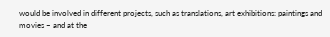would be involved in different projects, such as translations, art exhibitions: paintings and movies – and at the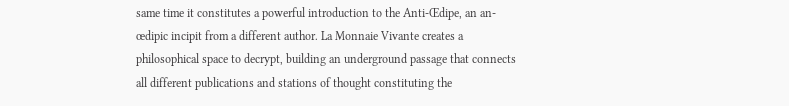same time it constitutes a powerful introduction to the Anti-Œdipe, an an- œdipic incipit from a different author. La Monnaie Vivante creates a philosophical space to decrypt, building an underground passage that connects all different publications and stations of thought constituting the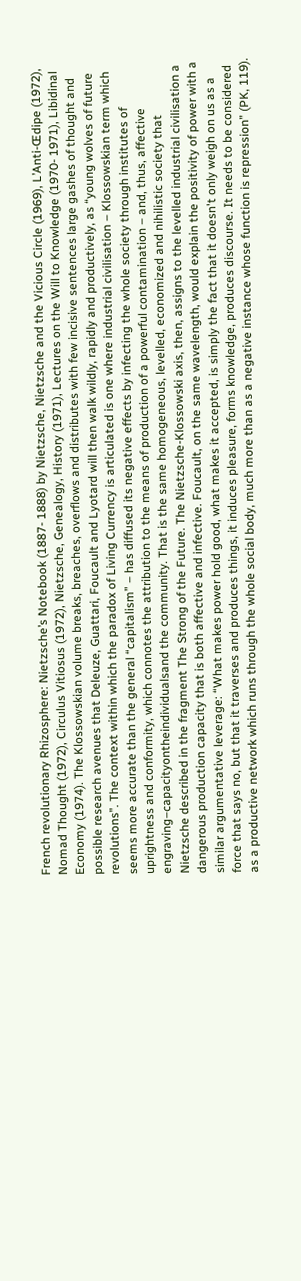French revolutionary Rhizosphere: Nietzsche’s Notebook (1887- 1888) by Nietzsche, Nietzsche and the Vicious Circle (1969), L’Anti-Œdipe (1972), Nomad Thought (1972), Circulus Vitiosus (1972), Nietzsche, Genealogy, History (1971), Lectures on the Will to Knowledge (1970- 1971), Libidinal Economy (1974). The Klossowskian volume breaks, breaches, overflows and distributes with few incisive sentences large gashes of thought and possible research avenues that Deleuze, Guattari, Foucault and Lyotard will then walk wildly, rapidly and productively, as “young wolves of future revolutions”. The context within which the paradox of Living Currency is articulated is one where industrial civilisation – Klossowskian term which seems more accurate than the general “capitalism” – has diffused its negative effects by infecting the whole society through institutes of uprightness and conformity, which connotes the attribution to the means of production of a powerful contamination – and, thus, affective engraving–capacityontheindividualsand the community. That is the same homogeneous, levelled, economized and nihilistic society that Nietzsche described in the fragment The Strong of the Future. The Nietzsche-Klossowski axis, then, assigns to the levelled industrial civilisation a dangerous production capacity that is both affective and infective. Foucault, on the same wavelength, would explain the positivity of power with a similar argumentative leverage: “What makes power hold good, what makes it accepted, is simply the fact that it doesn't only weigh on us as a force that says no, but that it traverses and produces things, it induces pleasure, forms knowledge, produces discourse. It needs to be considered as a productive network which runs through the whole social body, much more than as a negative instance whose function is repression” (PK, 119).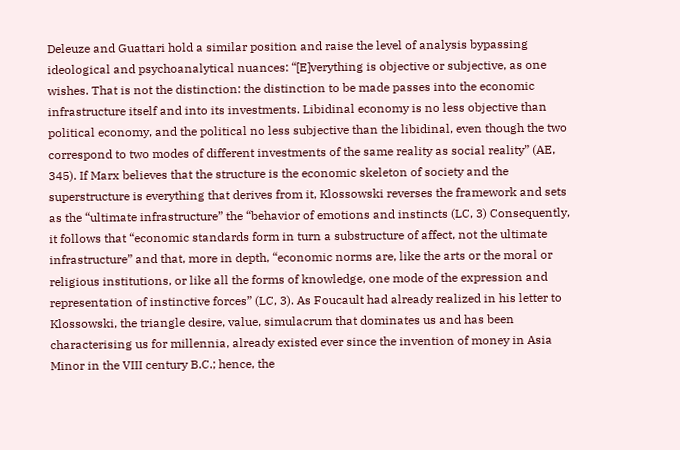Deleuze and Guattari hold a similar position and raise the level of analysis bypassing ideological and psychoanalytical nuances: “[E]verything is objective or subjective, as one wishes. That is not the distinction: the distinction to be made passes into the economic infrastructure itself and into its investments. Libidinal economy is no less objective than political economy, and the political no less subjective than the libidinal, even though the two correspond to two modes of different investments of the same reality as social reality” (AE, 345). If Marx believes that the structure is the economic skeleton of society and the superstructure is everything that derives from it, Klossowski reverses the framework and sets as the “ultimate infrastructure” the “behavior of emotions and instincts (LC, 3) Consequently, it follows that “economic standards form in turn a substructure of affect, not the ultimate infrastructure” and that, more in depth, “economic norms are, like the arts or the moral or religious institutions, or like all the forms of knowledge, one mode of the expression and representation of instinctive forces” (LC, 3). As Foucault had already realized in his letter to Klossowski, the triangle desire, value, simulacrum that dominates us and has been characterising us for millennia, already existed ever since the invention of money in Asia Minor in the VIII century B.C.; hence, the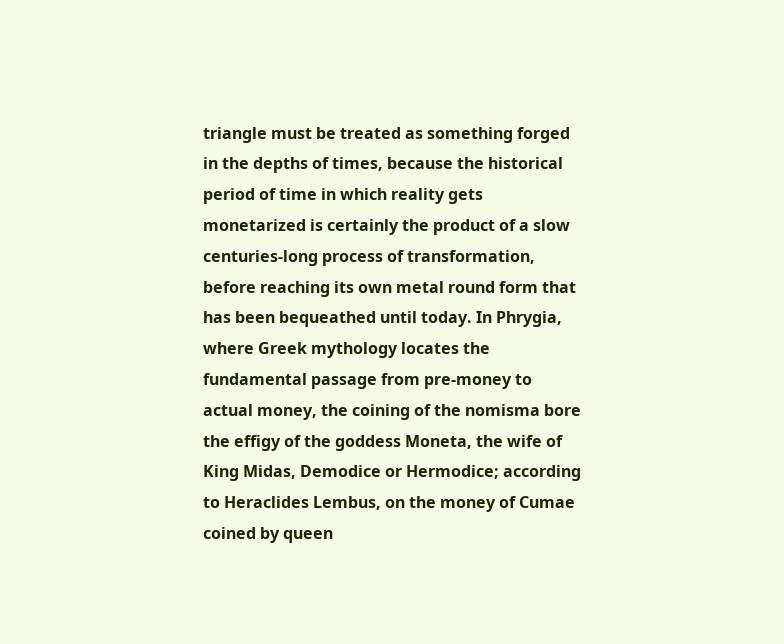triangle must be treated as something forged in the depths of times, because the historical period of time in which reality gets monetarized is certainly the product of a slow centuries-long process of transformation, before reaching its own metal round form that has been bequeathed until today. In Phrygia, where Greek mythology locates the fundamental passage from pre-money to actual money, the coining of the nomisma bore the effigy of the goddess Moneta, the wife of King Midas, Demodice or Hermodice; according to Heraclides Lembus, on the money of Cumae coined by queen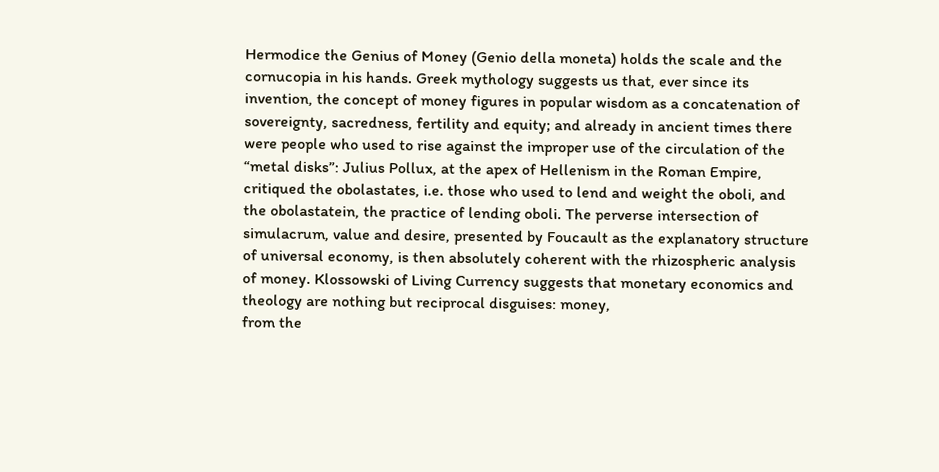Hermodice the Genius of Money (Genio della moneta) holds the scale and the cornucopia in his hands. Greek mythology suggests us that, ever since its invention, the concept of money figures in popular wisdom as a concatenation of sovereignty, sacredness, fertility and equity; and already in ancient times there were people who used to rise against the improper use of the circulation of the “metal disks”: Julius Pollux, at the apex of Hellenism in the Roman Empire, critiqued the obolastates, i.e. those who used to lend and weight the oboli, and the obolastatein, the practice of lending oboli. The perverse intersection of simulacrum, value and desire, presented by Foucault as the explanatory structure of universal economy, is then absolutely coherent with the rhizospheric analysis of money. Klossowski of Living Currency suggests that monetary economics and theology are nothing but reciprocal disguises: money,
from the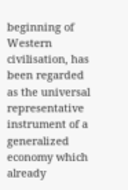beginning of Western civilisation, has been regarded as the universal representative instrument of a generalized economy which already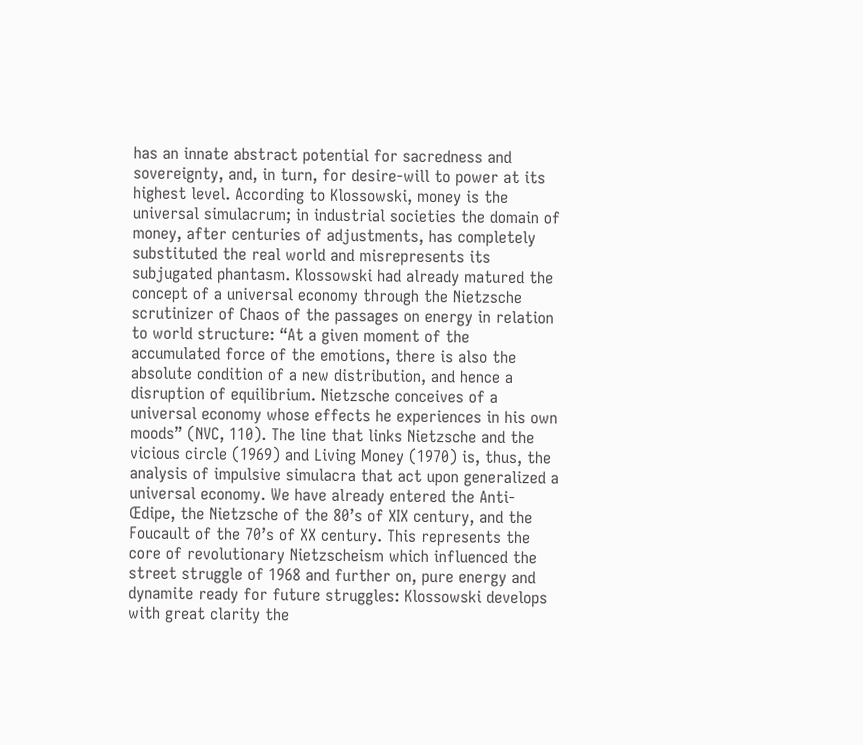has an innate abstract potential for sacredness and sovereignty, and, in turn, for desire-will to power at its highest level. According to Klossowski, money is the universal simulacrum; in industrial societies the domain of money, after centuries of adjustments, has completely substituted the real world and misrepresents its subjugated phantasm. Klossowski had already matured the concept of a universal economy through the Nietzsche scrutinizer of Chaos of the passages on energy in relation to world structure: “At a given moment of the accumulated force of the emotions, there is also the absolute condition of a new distribution, and hence a disruption of equilibrium. Nietzsche conceives of a universal economy whose effects he experiences in his own moods” (NVC, 110). The line that links Nietzsche and the vicious circle (1969) and Living Money (1970) is, thus, the analysis of impulsive simulacra that act upon generalized a universal economy. We have already entered the Anti-Œdipe, the Nietzsche of the 80’s of XIX century, and the Foucault of the 70’s of XX century. This represents the core of revolutionary Nietzscheism which influenced the street struggle of 1968 and further on, pure energy and dynamite ready for future struggles: Klossowski develops with great clarity the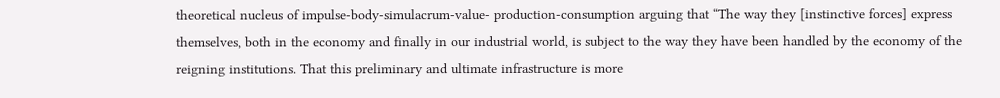theoretical nucleus of impulse-body-simulacrum-value- production-consumption arguing that “The way they [instinctive forces] express themselves, both in the economy and finally in our industrial world, is subject to the way they have been handled by the economy of the reigning institutions. That this preliminary and ultimate infrastructure is more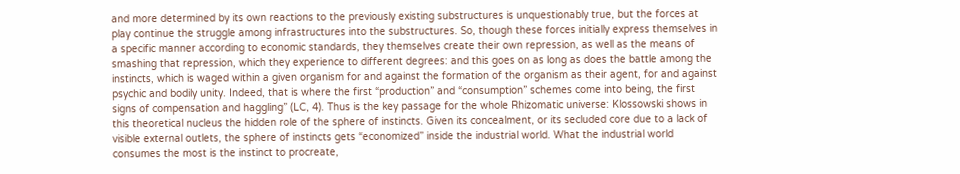and more determined by its own reactions to the previously existing substructures is unquestionably true, but the forces at play continue the struggle among infrastructures into the substructures. So, though these forces initially express themselves in a specific manner according to economic standards, they themselves create their own repression, as well as the means of smashing that repression, which they experience to different degrees: and this goes on as long as does the battle among the instincts, which is waged within a given organism for and against the formation of the organism as their agent, for and against psychic and bodily unity. Indeed, that is where the first “production” and “consumption” schemes come into being, the first signs of compensation and haggling” (LC, 4). Thus is the key passage for the whole Rhizomatic universe: Klossowski shows in this theoretical nucleus the hidden role of the sphere of instincts. Given its concealment, or its secluded core due to a lack of visible external outlets, the sphere of instincts gets “economized” inside the industrial world. What the industrial world consumes the most is the instinct to procreate,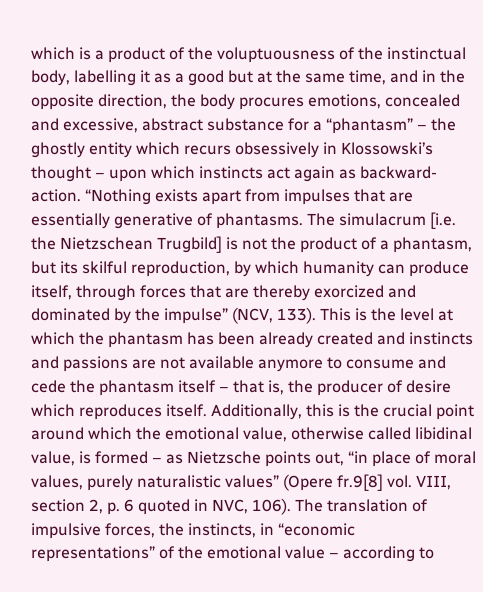which is a product of the voluptuousness of the instinctual body, labelling it as a good but at the same time, and in the opposite direction, the body procures emotions, concealed and excessive, abstract substance for a “phantasm” – the ghostly entity which recurs obsessively in Klossowski’s thought – upon which instincts act again as backward-action. “Nothing exists apart from impulses that are essentially generative of phantasms. The simulacrum [i.e. the Nietzschean Trugbild] is not the product of a phantasm, but its skilful reproduction, by which humanity can produce itself, through forces that are thereby exorcized and dominated by the impulse” (NCV, 133). This is the level at which the phantasm has been already created and instincts and passions are not available anymore to consume and cede the phantasm itself – that is, the producer of desire which reproduces itself. Additionally, this is the crucial point around which the emotional value, otherwise called libidinal value, is formed – as Nietzsche points out, “in place of moral values, purely naturalistic values” (Opere fr.9[8] vol. VIII, section 2, p. 6 quoted in NVC, 106). The translation of impulsive forces, the instincts, in “economic representations” of the emotional value – according to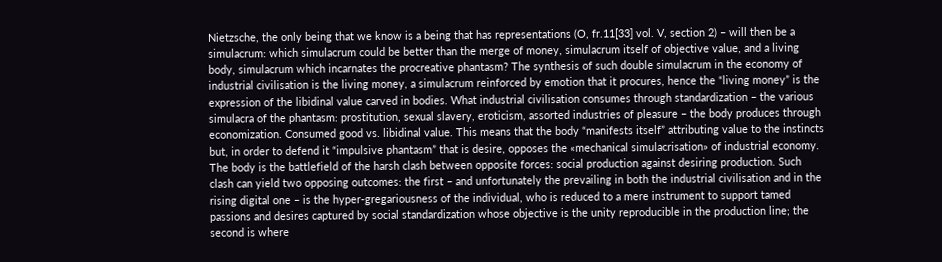Nietzsche, the only being that we know is a being that has representations (O, fr.11[33] vol. V, section 2) – will then be a simulacrum: which simulacrum could be better than the merge of money, simulacrum itself of objective value, and a living body, simulacrum which incarnates the procreative phantasm? The synthesis of such double simulacrum in the economy of industrial civilisation is the living money, a simulacrum reinforced by emotion that it procures, hence the “living money” is the expression of the libidinal value carved in bodies. What industrial civilisation consumes through standardization – the various simulacra of the phantasm: prostitution, sexual slavery, eroticism, assorted industries of pleasure – the body produces through economization. Consumed good vs. libidinal value. This means that the body “manifests itself” attributing value to the instincts but, in order to defend it “impulsive phantasm” that is desire, opposes the «mechanical simulacrisation» of industrial economy. The body is the battlefield of the harsh clash between opposite forces: social production against desiring production. Such clash can yield two opposing outcomes: the first – and unfortunately the prevailing in both the industrial civilisation and in the rising digital one – is the hyper-gregariousness of the individual, who is reduced to a mere instrument to support tamed passions and desires captured by social standardization whose objective is the unity reproducible in the production line; the second is where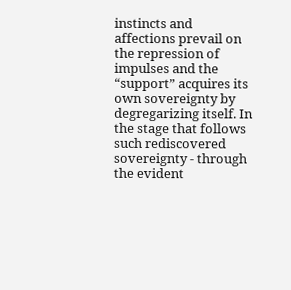instincts and affections prevail on the repression of impulses and the “support” acquires its own sovereignty by degregarizing itself. In the stage that follows such rediscovered sovereignty - through the evident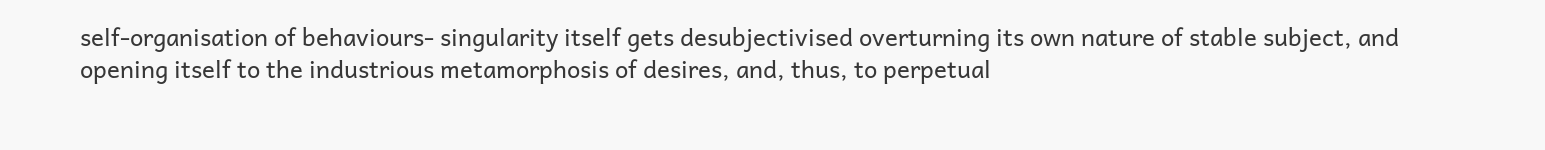self-organisation of behaviours- singularity itself gets desubjectivised overturning its own nature of stable subject, and opening itself to the industrious metamorphosis of desires, and, thus, to perpetual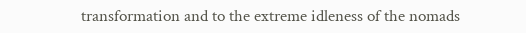transformation and to the extreme idleness of the nomads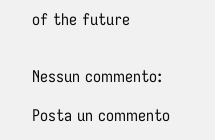of the future


Nessun commento:

Posta un commento